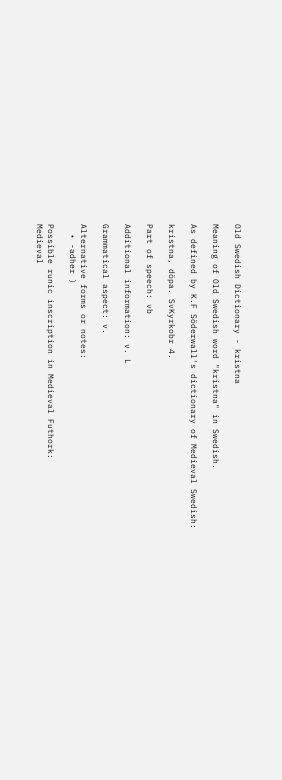Old Swedish Dictionary - kristna

Meaning of Old Swedish word "kristna" in Swedish.

As defined by K.F Söderwall's dictionary of Medieval Swedish:

kristna, döpa. SvKyrkobr 4.

Part of speech: vb

Additional information: v. L

Grammatical aspect: v.

Alternative forms or notes:
  • -adher )

Possible runic inscription in Medieval Futhork:
Medieval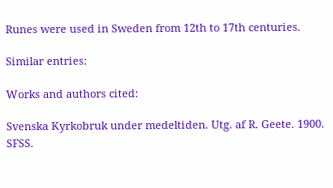Runes were used in Sweden from 12th to 17th centuries.

Similar entries:

Works and authors cited:

Svenska Kyrkobruk under medeltiden. Utg. af R. Geete. 1900. SFSS.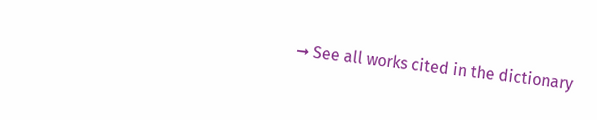➞ See all works cited in the dictionary